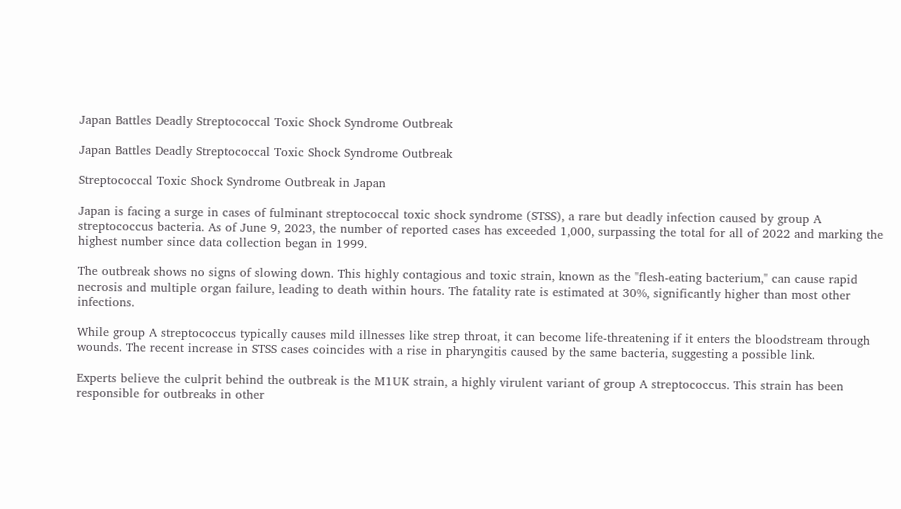Japan Battles Deadly Streptococcal Toxic Shock Syndrome Outbreak

Japan Battles Deadly Streptococcal Toxic Shock Syndrome Outbreak

Streptococcal Toxic Shock Syndrome Outbreak in Japan

Japan is facing a surge in cases of fulminant streptococcal toxic shock syndrome (STSS), a rare but deadly infection caused by group A streptococcus bacteria. As of June 9, 2023, the number of reported cases has exceeded 1,000, surpassing the total for all of 2022 and marking the highest number since data collection began in 1999.

The outbreak shows no signs of slowing down. This highly contagious and toxic strain, known as the "flesh-eating bacterium," can cause rapid necrosis and multiple organ failure, leading to death within hours. The fatality rate is estimated at 30%, significantly higher than most other infections.

While group A streptococcus typically causes mild illnesses like strep throat, it can become life-threatening if it enters the bloodstream through wounds. The recent increase in STSS cases coincides with a rise in pharyngitis caused by the same bacteria, suggesting a possible link.

Experts believe the culprit behind the outbreak is the M1UK strain, a highly virulent variant of group A streptococcus. This strain has been responsible for outbreaks in other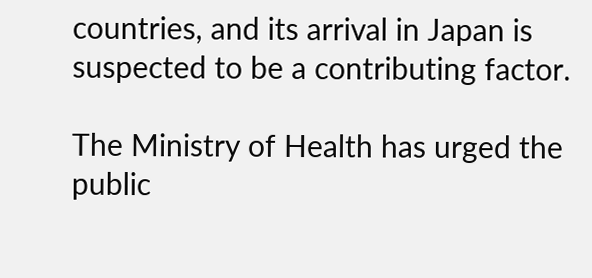countries, and its arrival in Japan is suspected to be a contributing factor.

The Ministry of Health has urged the public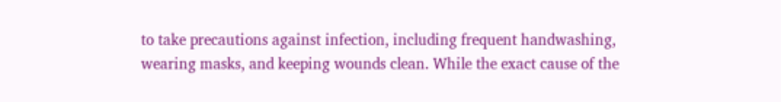to take precautions against infection, including frequent handwashing, wearing masks, and keeping wounds clean. While the exact cause of the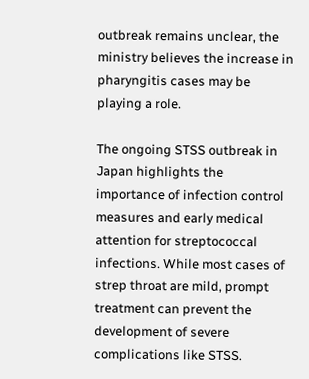outbreak remains unclear, the ministry believes the increase in pharyngitis cases may be playing a role.

The ongoing STSS outbreak in Japan highlights the importance of infection control measures and early medical attention for streptococcal infections. While most cases of strep throat are mild, prompt treatment can prevent the development of severe complications like STSS.